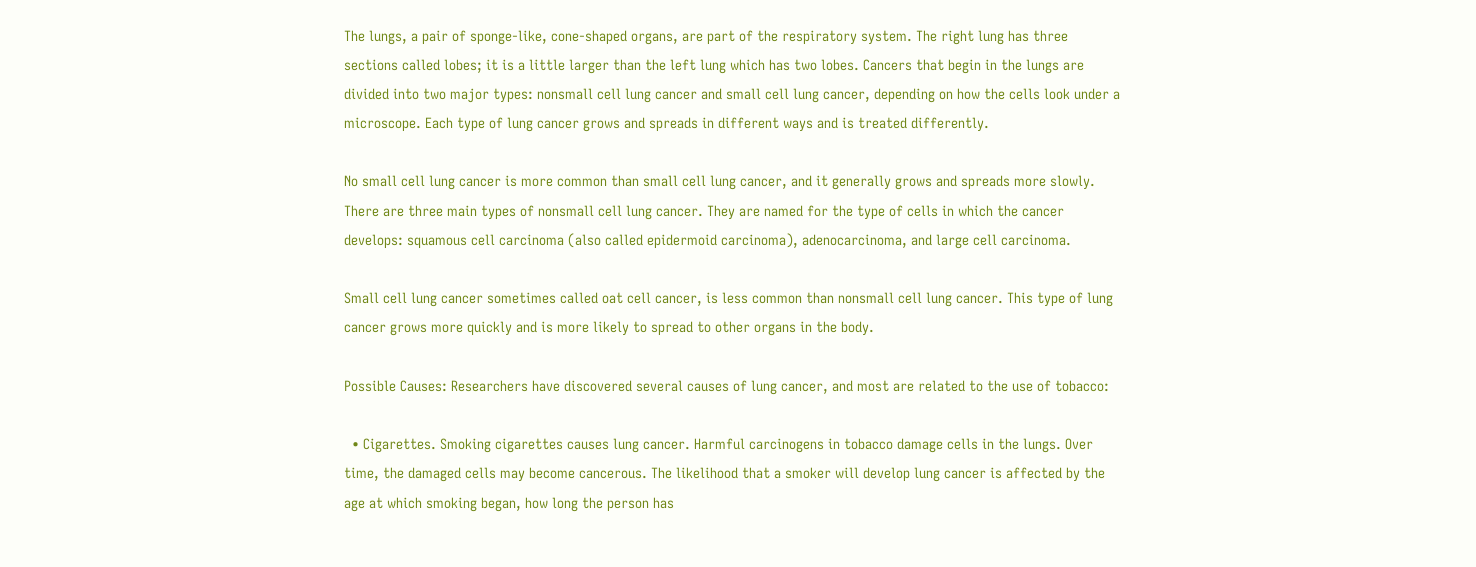The lungs, a pair of sponge-like, cone-shaped organs, are part of the respiratory system. The right lung has three sections called lobes; it is a little larger than the left lung which has two lobes. Cancers that begin in the lungs are divided into two major types: nonsmall cell lung cancer and small cell lung cancer, depending on how the cells look under a microscope. Each type of lung cancer grows and spreads in different ways and is treated differently.

No small cell lung cancer is more common than small cell lung cancer, and it generally grows and spreads more slowly. There are three main types of nonsmall cell lung cancer. They are named for the type of cells in which the cancer develops: squamous cell carcinoma (also called epidermoid carcinoma), adenocarcinoma, and large cell carcinoma.

Small cell lung cancer sometimes called oat cell cancer, is less common than nonsmall cell lung cancer. This type of lung cancer grows more quickly and is more likely to spread to other organs in the body.

Possible Causes: Researchers have discovered several causes of lung cancer, and most are related to the use of tobacco:

  • Cigarettes. Smoking cigarettes causes lung cancer. Harmful carcinogens in tobacco damage cells in the lungs. Over time, the damaged cells may become cancerous. The likelihood that a smoker will develop lung cancer is affected by the age at which smoking began, how long the person has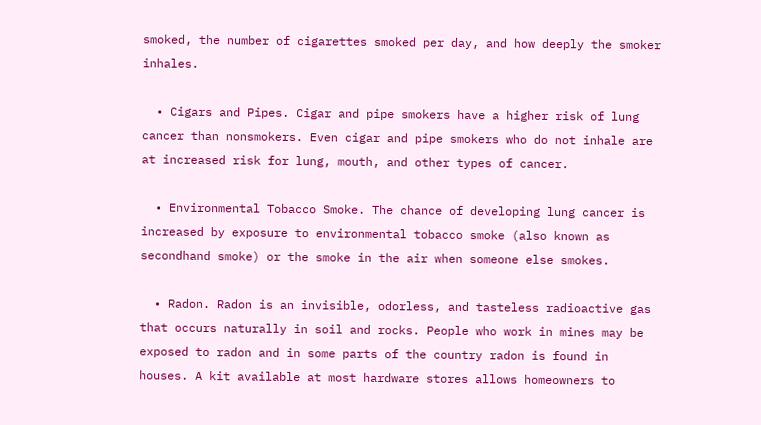smoked, the number of cigarettes smoked per day, and how deeply the smoker inhales.

  • Cigars and Pipes. Cigar and pipe smokers have a higher risk of lung cancer than nonsmokers. Even cigar and pipe smokers who do not inhale are at increased risk for lung, mouth, and other types of cancer.

  • Environmental Tobacco Smoke. The chance of developing lung cancer is increased by exposure to environmental tobacco smoke (also known as secondhand smoke) or the smoke in the air when someone else smokes.

  • Radon. Radon is an invisible, odorless, and tasteless radioactive gas that occurs naturally in soil and rocks. People who work in mines may be exposed to radon and in some parts of the country radon is found in houses. A kit available at most hardware stores allows homeowners to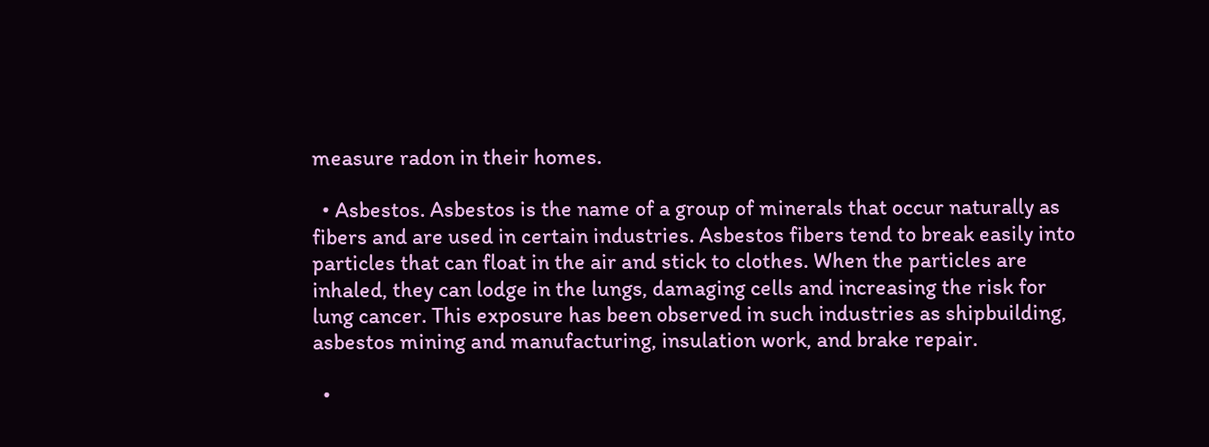measure radon in their homes.

  • Asbestos. Asbestos is the name of a group of minerals that occur naturally as fibers and are used in certain industries. Asbestos fibers tend to break easily into particles that can float in the air and stick to clothes. When the particles are inhaled, they can lodge in the lungs, damaging cells and increasing the risk for lung cancer. This exposure has been observed in such industries as shipbuilding, asbestos mining and manufacturing, insulation work, and brake repair.

  •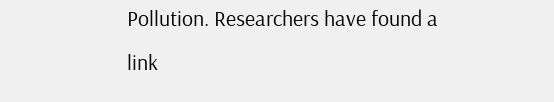Pollution. Researchers have found a link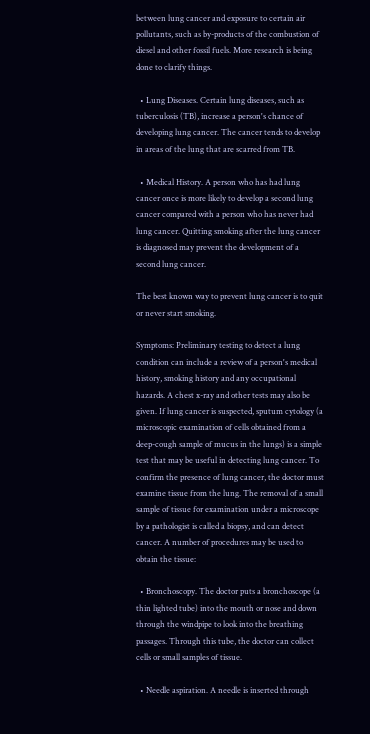between lung cancer and exposure to certain air pollutants, such as by-products of the combustion of diesel and other fossil fuels. More research is being done to clarify things.

  • Lung Diseases. Certain lung diseases, such as tuberculosis (TB), increase a person's chance of developing lung cancer. The cancer tends to develop in areas of the lung that are scarred from TB.

  • Medical History. A person who has had lung cancer once is more likely to develop a second lung cancer compared with a person who has never had lung cancer. Quitting smoking after the lung cancer is diagnosed may prevent the development of a second lung cancer.

The best known way to prevent lung cancer is to quit or never start smoking.

Symptoms: Preliminary testing to detect a lung condition can include a review of a person's medical history, smoking history and any occupational hazards. A chest x-ray and other tests may also be given. If lung cancer is suspected, sputum cytology (a microscopic examination of cells obtained from a deep-cough sample of mucus in the lungs) is a simple test that may be useful in detecting lung cancer. To confirm the presence of lung cancer, the doctor must examine tissue from the lung. The removal of a small sample of tissue for examination under a microscope by a pathologist is called a biopsy, and can detect cancer. A number of procedures may be used to obtain the tissue:

  • Bronchoscopy. The doctor puts a bronchoscope (a thin lighted tube) into the mouth or nose and down through the windpipe to look into the breathing passages. Through this tube, the doctor can collect cells or small samples of tissue.

  • Needle aspiration. A needle is inserted through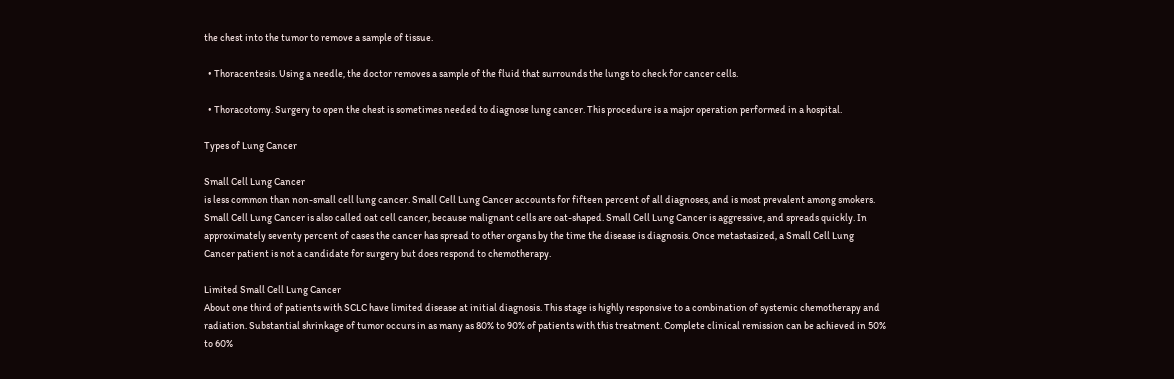the chest into the tumor to remove a sample of tissue.

  • Thoracentesis. Using a needle, the doctor removes a sample of the fluid that surrounds the lungs to check for cancer cells.

  • Thoracotomy. Surgery to open the chest is sometimes needed to diagnose lung cancer. This procedure is a major operation performed in a hospital.

Types of Lung Cancer

Small Cell Lung Cancer
is less common than non-small cell lung cancer. Small Cell Lung Cancer accounts for fifteen percent of all diagnoses, and is most prevalent among smokers. Small Cell Lung Cancer is also called oat cell cancer, because malignant cells are oat-shaped. Small Cell Lung Cancer is aggressive, and spreads quickly. In approximately seventy percent of cases the cancer has spread to other organs by the time the disease is diagnosis. Once metastasized, a Small Cell Lung Cancer patient is not a candidate for surgery but does respond to chemotherapy.

Limited Small Cell Lung Cancer
About one third of patients with SCLC have limited disease at initial diagnosis. This stage is highly responsive to a combination of systemic chemotherapy and radiation. Substantial shrinkage of tumor occurs in as many as 80% to 90% of patients with this treatment. Complete clinical remission can be achieved in 50% to 60%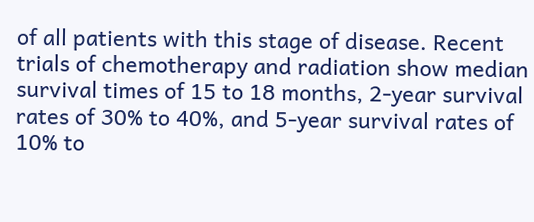of all patients with this stage of disease. Recent trials of chemotherapy and radiation show median survival times of 15 to 18 months, 2-year survival rates of 30% to 40%, and 5-year survival rates of 10% to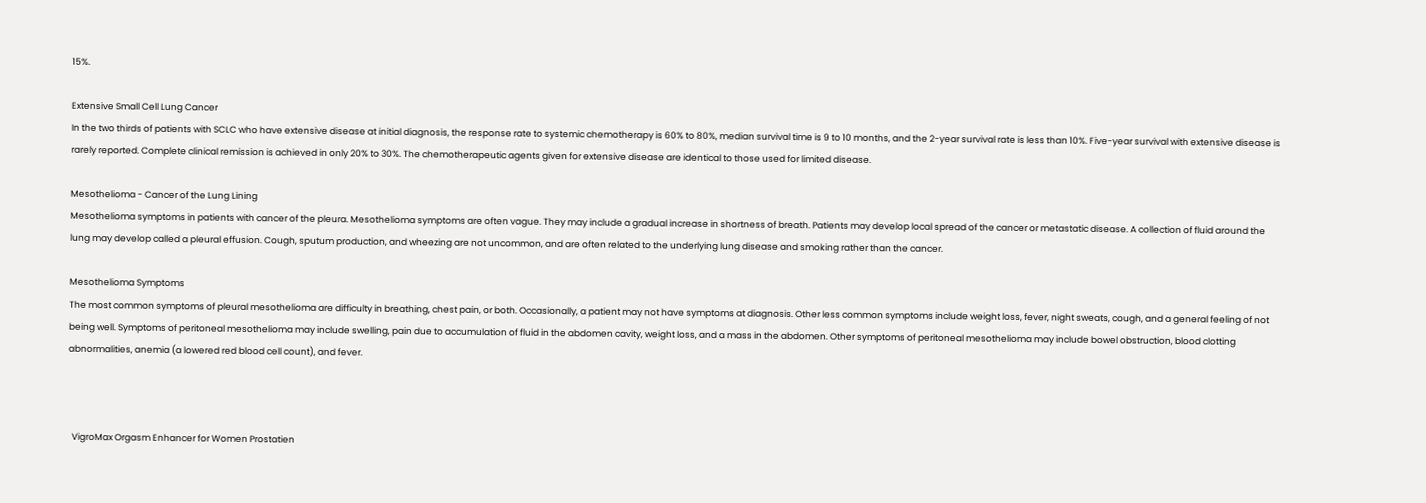15%.

Extensive Small Cell Lung Cancer
In the two thirds of patients with SCLC who have extensive disease at initial diagnosis, the response rate to systemic chemotherapy is 60% to 80%, median survival time is 9 to 10 months, and the 2-year survival rate is less than 10%. Five-year survival with extensive disease is rarely reported. Complete clinical remission is achieved in only 20% to 30%. The chemotherapeutic agents given for extensive disease are identical to those used for limited disease.

Mesothelioma - Cancer of the Lung Lining
Mesothelioma symptoms in patients with cancer of the pleura. Mesothelioma symptoms are often vague. They may include a gradual increase in shortness of breath. Patients may develop local spread of the cancer or metastatic disease. A collection of fluid around the lung may develop called a pleural effusion. Cough, sputum production, and wheezing are not uncommon, and are often related to the underlying lung disease and smoking rather than the cancer.

Mesothelioma Symptoms
The most common symptoms of pleural mesothelioma are difficulty in breathing, chest pain, or both. Occasionally, a patient may not have symptoms at diagnosis. Other less common symptoms include weight loss, fever, night sweats, cough, and a general feeling of not being well. Symptoms of peritoneal mesothelioma may include swelling, pain due to accumulation of fluid in the abdomen cavity, weight loss, and a mass in the abdomen. Other symptoms of peritoneal mesothelioma may include bowel obstruction, blood clotting abnormalities, anemia (a lowered red blood cell count), and fever.



  VigroMax Orgasm Enhancer for Women Prostatien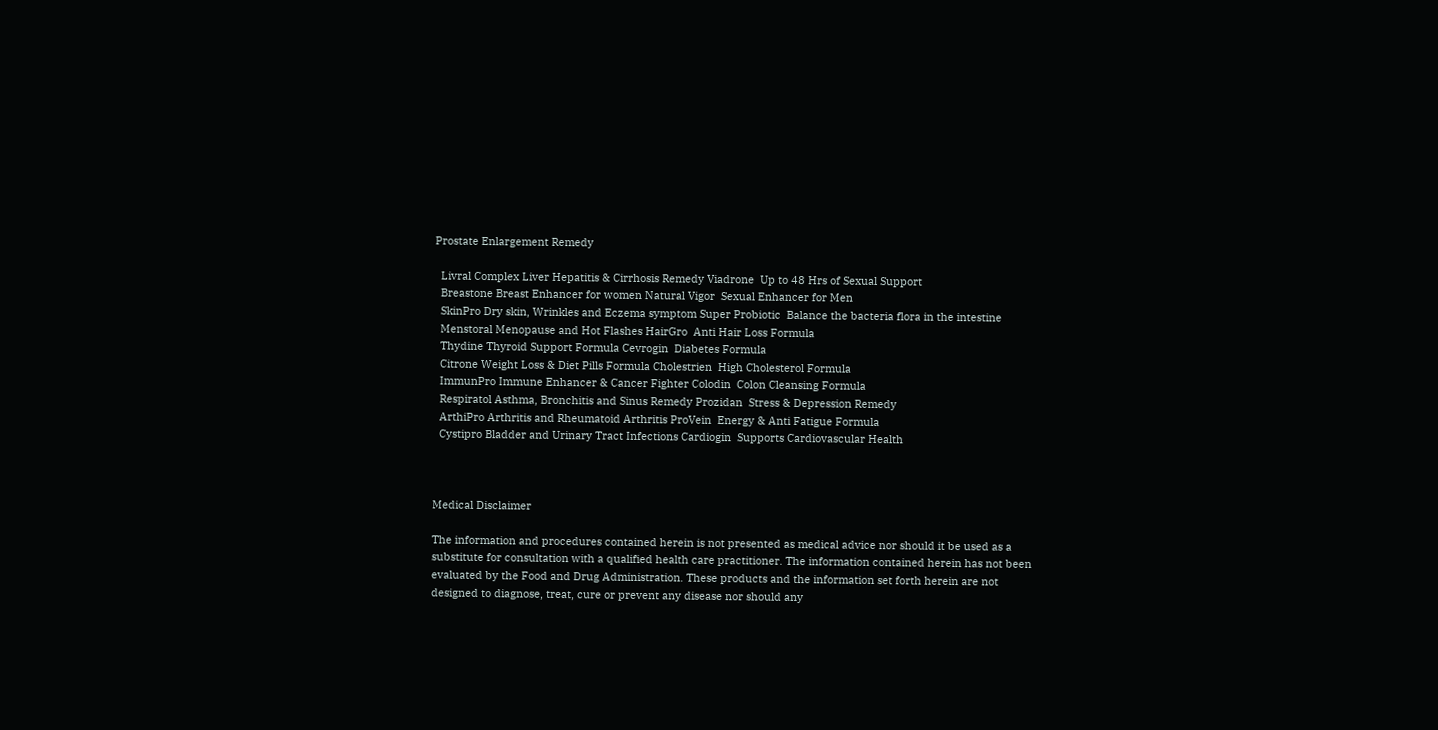Prostate Enlargement Remedy

  Livral Complex Liver Hepatitis & Cirrhosis Remedy Viadrone  Up to 48 Hrs of Sexual Support
  Breastone Breast Enhancer for women Natural Vigor  Sexual Enhancer for Men
  SkinPro Dry skin, Wrinkles and Eczema symptom Super Probiotic  Balance the bacteria flora in the intestine
  Menstoral Menopause and Hot Flashes HairGro  Anti Hair Loss Formula
  Thydine Thyroid Support Formula Cevrogin  Diabetes Formula
  Citrone Weight Loss & Diet Pills Formula Cholestrien  High Cholesterol Formula
  ImmunPro Immune Enhancer & Cancer Fighter Colodin  Colon Cleansing Formula
  Respiratol Asthma, Bronchitis and Sinus Remedy Prozidan  Stress & Depression Remedy
  ArthiPro Arthritis and Rheumatoid Arthritis ProVein  Energy & Anti Fatigue Formula
  Cystipro Bladder and Urinary Tract Infections Cardiogin  Supports Cardiovascular Health



Medical Disclaimer

The information and procedures contained herein is not presented as medical advice nor should it be used as a substitute for consultation with a qualified health care practitioner. The information contained herein has not been evaluated by the Food and Drug Administration. These products and the information set forth herein are not designed to diagnose, treat, cure or prevent any disease nor should any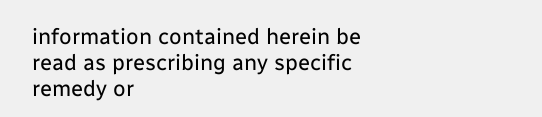information contained herein be read as prescribing any specific remedy or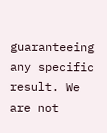guaranteeing any specific result. We are not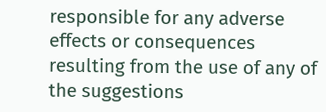responsible for any adverse effects or consequences resulting from the use of any of the suggestions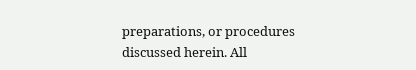preparations, or procedures discussed herein. All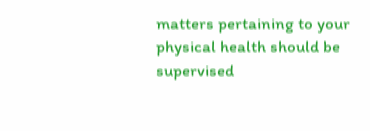matters pertaining to your physical health should be supervised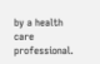by a health care professional.